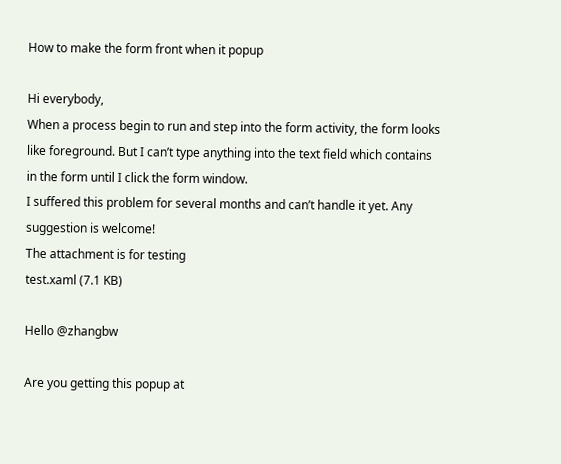How to make the form front when it popup

Hi everybody,
When a process begin to run and step into the form activity, the form looks like foreground. But I can’t type anything into the text field which contains in the form until I click the form window.
I suffered this problem for several months and can’t handle it yet. Any suggestion is welcome!
The attachment is for testing
test.xaml (7.1 KB)

Hello @zhangbw

Are you getting this popup at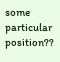some particular position??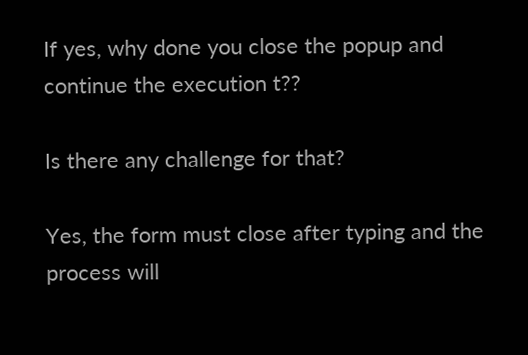If yes, why done you close the popup and continue the execution t??

Is there any challenge for that?

Yes, the form must close after typing and the process will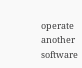operate another software